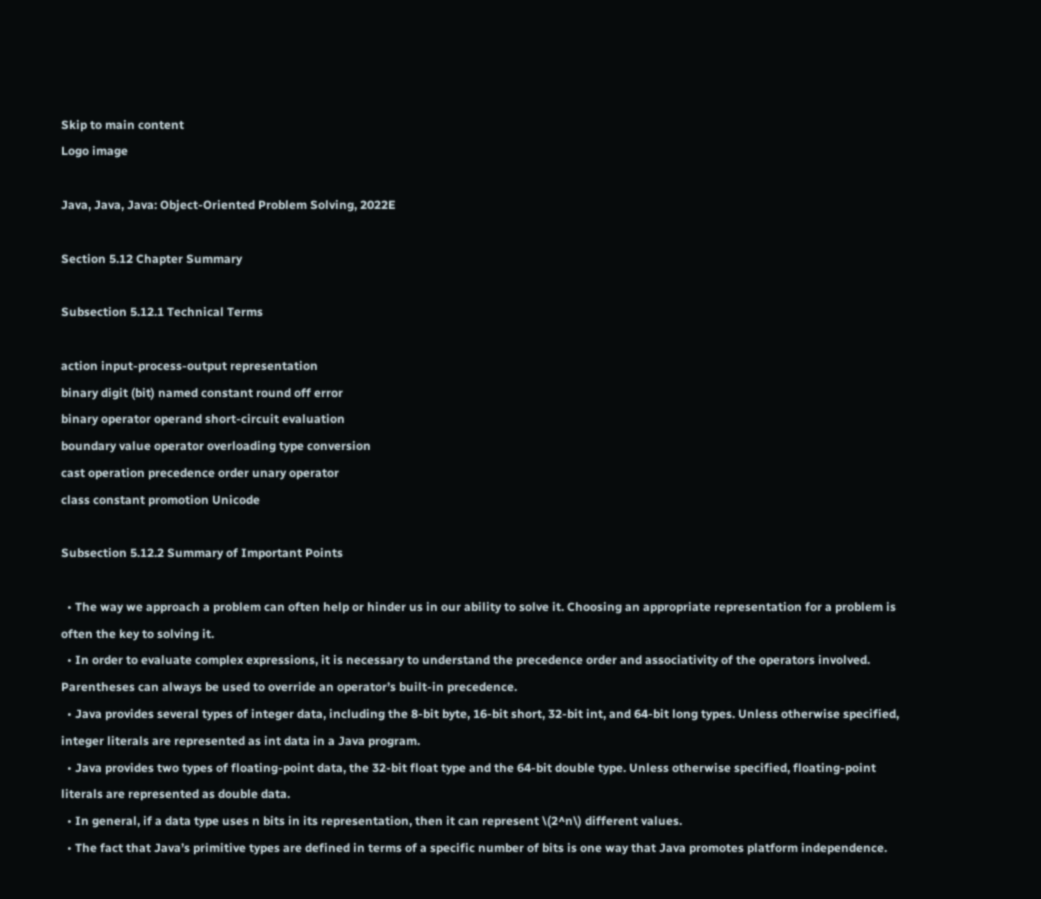Skip to main content
Logo image

Java, Java, Java: Object-Oriented Problem Solving, 2022E

Section 5.12 Chapter Summary

Subsection 5.12.1 Technical Terms

action input-process-output representation
binary digit (bit) named constant round off error
binary operator operand short-circuit evaluation
boundary value operator overloading type conversion
cast operation precedence order unary operator
class constant promotion Unicode

Subsection 5.12.2 Summary of Important Points

  • The way we approach a problem can often help or hinder us in our ability to solve it. Choosing an appropriate representation for a problem is often the key to solving it.
  • In order to evaluate complex expressions, it is necessary to understand the precedence order and associativity of the operators involved. Parentheses can always be used to override an operator’s built-in precedence.
  • Java provides several types of integer data, including the 8-bit byte, 16-bit short, 32-bit int, and 64-bit long types. Unless otherwise specified, integer literals are represented as int data in a Java program.
  • Java provides two types of floating-point data, the 32-bit float type and the 64-bit double type. Unless otherwise specified, floating-point literals are represented as double data.
  • In general, if a data type uses n bits in its representation, then it can represent \(2^n\) different values.
  • The fact that Java’s primitive types are defined in terms of a specific number of bits is one way that Java promotes platform independence.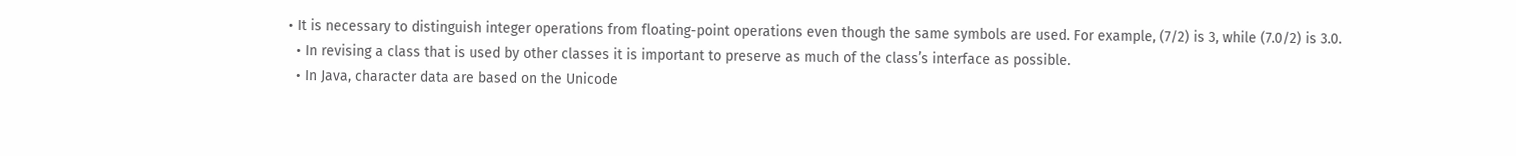• It is necessary to distinguish integer operations from floating-point operations even though the same symbols are used. For example, (7/2) is 3, while (7.0/2) is 3.0.
  • In revising a class that is used by other classes it is important to preserve as much of the class’s interface as possible.
  • In Java, character data are based on the Unicode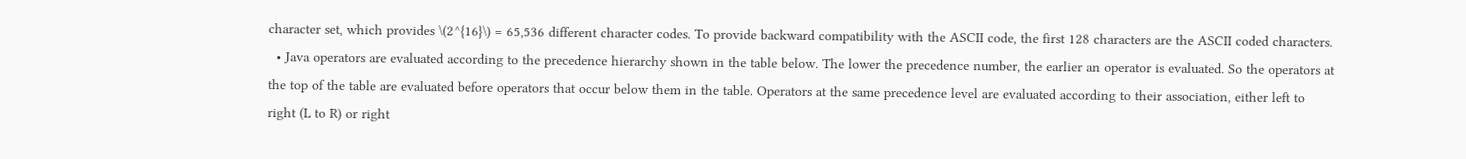character set, which provides \(2^{16}\) = 65,536 different character codes. To provide backward compatibility with the ASCII code, the first 128 characters are the ASCII coded characters.
  • Java operators are evaluated according to the precedence hierarchy shown in the table below. The lower the precedence number, the earlier an operator is evaluated. So the operators at the top of the table are evaluated before operators that occur below them in the table. Operators at the same precedence level are evaluated according to their association, either left to right (L to R) or right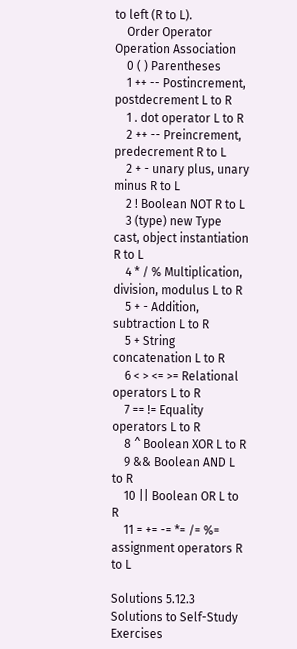to left (R to L).
    Order Operator Operation Association
    0 ( ) Parentheses
    1 ++ -- Postincrement, postdecrement L to R
    1 . dot operator L to R
    2 ++ -- Preincrement, predecrement R to L
    2 + - unary plus, unary minus R to L
    2 ! Boolean NOT R to L
    3 (type) new Type cast, object instantiation R to L
    4 * / % Multiplication, division, modulus L to R
    5 + - Addition, subtraction L to R
    5 + String concatenation L to R
    6 < > <= >= Relational operators L to R
    7 == != Equality operators L to R
    8 ^ Boolean XOR L to R
    9 && Boolean AND L to R
    10 || Boolean OR L to R
    11 = += -= *= /= %= assignment operators R to L

Solutions 5.12.3 Solutions to Self-Study Exercises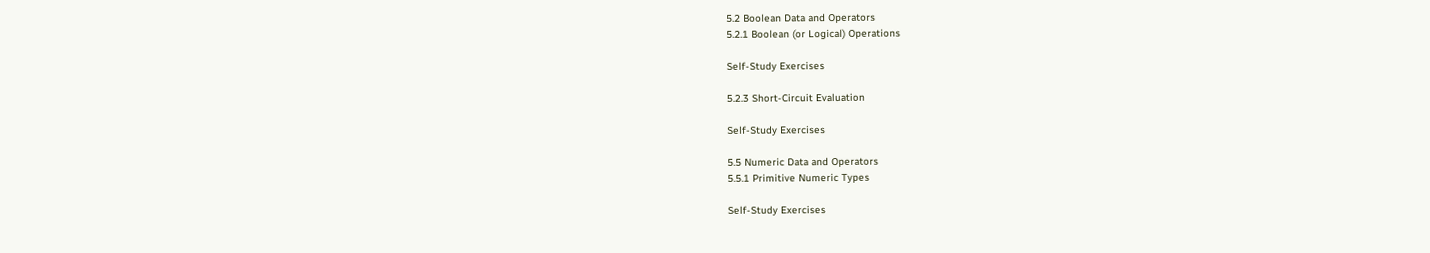5.2 Boolean Data and Operators
5.2.1 Boolean (or Logical) Operations

Self-Study Exercises

5.2.3 Short-Circuit Evaluation

Self-Study Exercises

5.5 Numeric Data and Operators
5.5.1 Primitive Numeric Types

Self-Study Exercises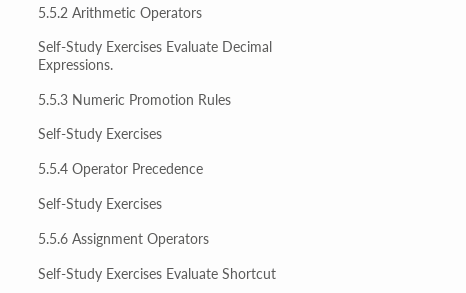5.5.2 Arithmetic Operators

Self-Study Exercises Evaluate Decimal Expressions.

5.5.3 Numeric Promotion Rules

Self-Study Exercises

5.5.4 Operator Precedence

Self-Study Exercises

5.5.6 Assignment Operators

Self-Study Exercises Evaluate Shortcut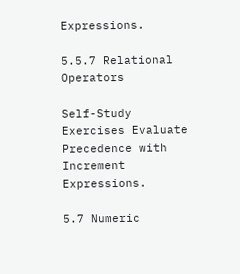Expressions.

5.5.7 Relational Operators

Self-Study Exercises Evaluate Precedence with Increment Expressions.

5.7 Numeric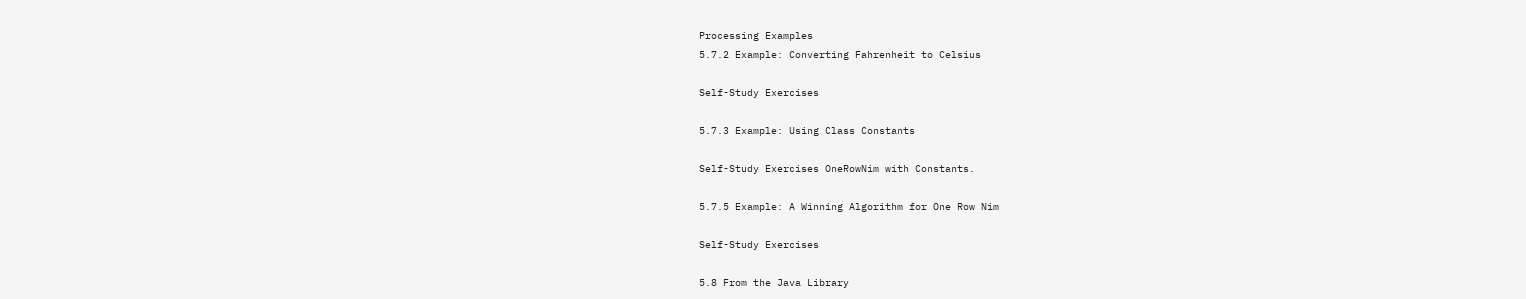Processing Examples
5.7.2 Example: Converting Fahrenheit to Celsius

Self-Study Exercises

5.7.3 Example: Using Class Constants

Self-Study Exercises OneRowNim with Constants.

5.7.5 Example: A Winning Algorithm for One Row Nim

Self-Study Exercises

5.8 From the Java Library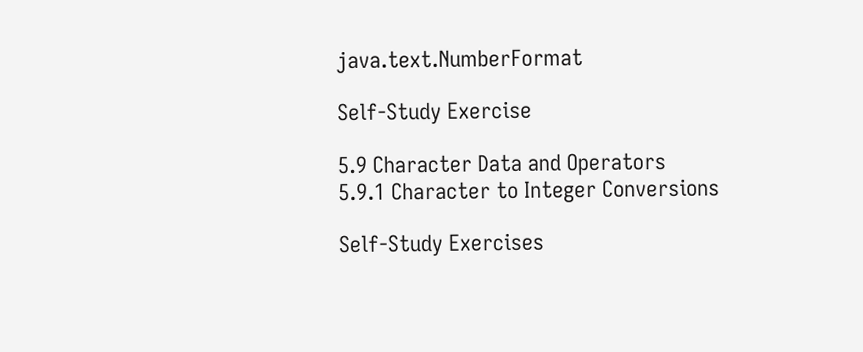java.text.NumberFormat

Self-Study Exercise

5.9 Character Data and Operators
5.9.1 Character to Integer Conversions

Self-Study Exercises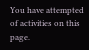You have attempted of activities on this page.